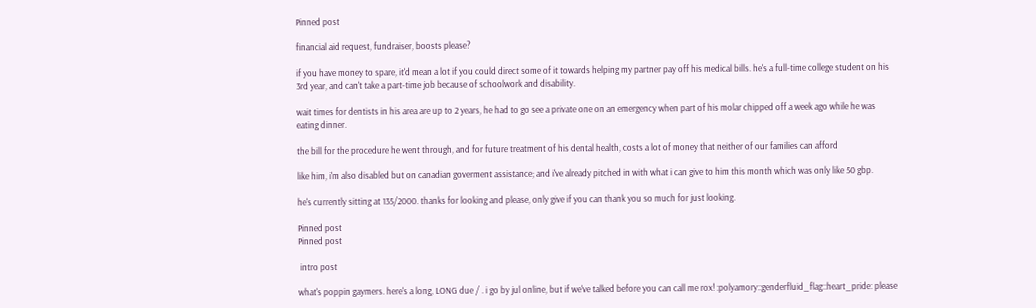Pinned post

financial aid request, fundraiser, boosts please?

if you have money to spare, it'd mean a lot if you could direct some of it towards helping my partner pay off his medical bills. he's a full-time college student on his 3rd year, and can't take a part-time job because of schoolwork and disability.

wait times for dentists in his area are up to 2 years, he had to go see a private one on an emergency when part of his molar chipped off a week ago while he was eating dinner.

the bill for the procedure he went through, and for future treatment of his dental health, costs a lot of money that neither of our families can afford

like him, i'm also disabled but on canadian goverment assistance; and i've already pitched in with what i can give to him this month which was only like 50 gbp.

he's currently sitting at 135/2000. thanks for looking and please, only give if you can thank you so much for just looking.

Pinned post
Pinned post

 intro post

what's poppin gaymers. here's a long, LONG due / . i go by jul online, but if we've talked before you can call me rox! :polyamory::genderfluid_flag::heart_pride: please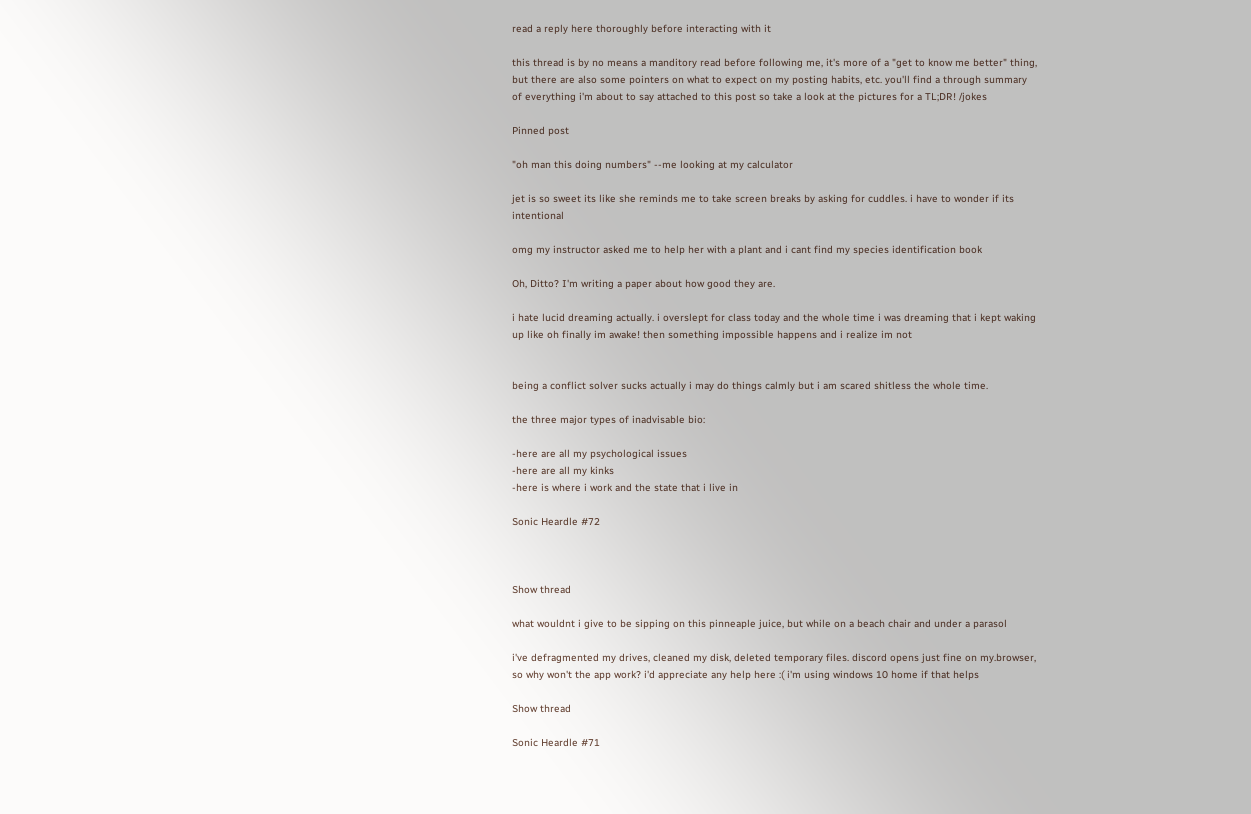read a reply here thoroughly before interacting with it

this thread is by no means a manditory read before following me, it's more of a "get to know me better" thing, but there are also some pointers on what to expect on my posting habits, etc. you'll find a through summary of everything i'm about to say attached to this post so take a look at the pictures for a TL;DR! /jokes

Pinned post

"oh man this doing numbers" --me looking at my calculator

jet is so sweet its like she reminds me to take screen breaks by asking for cuddles. i have to wonder if its intentional

omg my instructor asked me to help her with a plant and i cant find my species identification book

Oh, Ditto? I'm writing a paper about how good they are.

i hate lucid dreaming actually. i overslept for class today and the whole time i was dreaming that i kept waking up like oh finally im awake! then something impossible happens and i realize im not


being a conflict solver sucks actually i may do things calmly but i am scared shitless the whole time.

the three major types of inadvisable bio:

-here are all my psychological issues
-here are all my kinks
-here is where i work and the state that i live in

Sonic Heardle #72



Show thread

what wouldnt i give to be sipping on this pinneaple juice, but while on a beach chair and under a parasol

i've defragmented my drives, cleaned my disk, deleted temporary files. discord opens just fine on my.browser, so why won't the app work? i'd appreciate any help here :( i'm using windows 10 home if that helps

Show thread

Sonic Heardle #71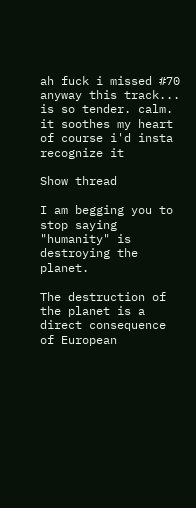ah fuck i missed #70
anyway this track... is so tender. calm. it soothes my heart of course i'd insta recognize it

Show thread

I am begging you to stop saying "humanity" is destroying the planet.

The destruction of the planet is a direct consequence of European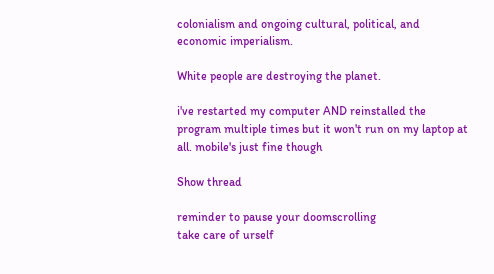colonialism and ongoing cultural, political, and economic imperialism.

White people are destroying the planet.

i've restarted my computer AND reinstalled the program multiple times but it won't run on my laptop at all. mobile's just fine though

Show thread

reminder to pause your doomscrolling
take care of urself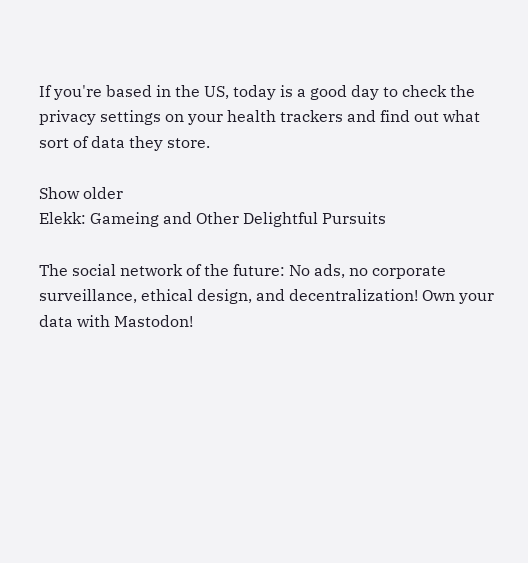If you're based in the US, today is a good day to check the privacy settings on your health trackers and find out what sort of data they store.

Show older
Elekk: Gameing and Other Delightful Pursuits

The social network of the future: No ads, no corporate surveillance, ethical design, and decentralization! Own your data with Mastodon!